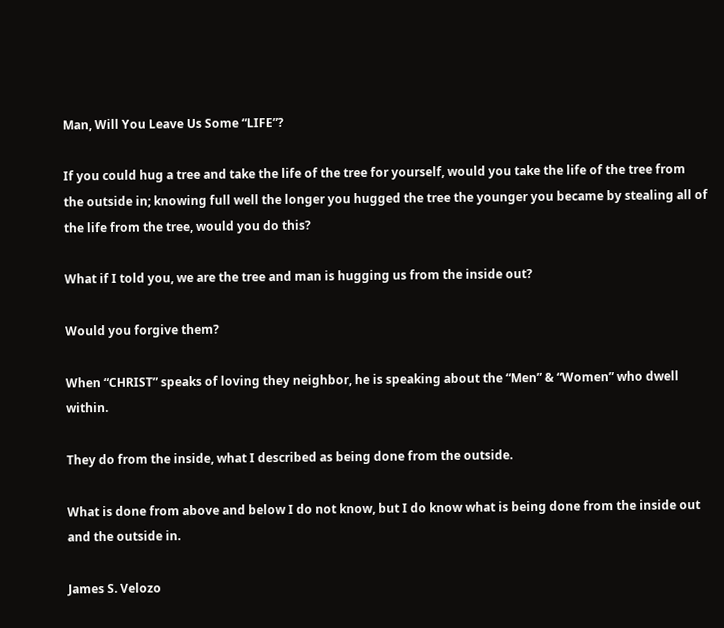Man, Will You Leave Us Some “LIFE”?

If you could hug a tree and take the life of the tree for yourself, would you take the life of the tree from the outside in; knowing full well the longer you hugged the tree the younger you became by stealing all of the life from the tree, would you do this?

What if I told you, we are the tree and man is hugging us from the inside out?

Would you forgive them?

When “CHRIST” speaks of loving they neighbor, he is speaking about the “Men” & “Women” who dwell within.

They do from the inside, what I described as being done from the outside.

What is done from above and below I do not know, but I do know what is being done from the inside out and the outside in.

James S. Velozo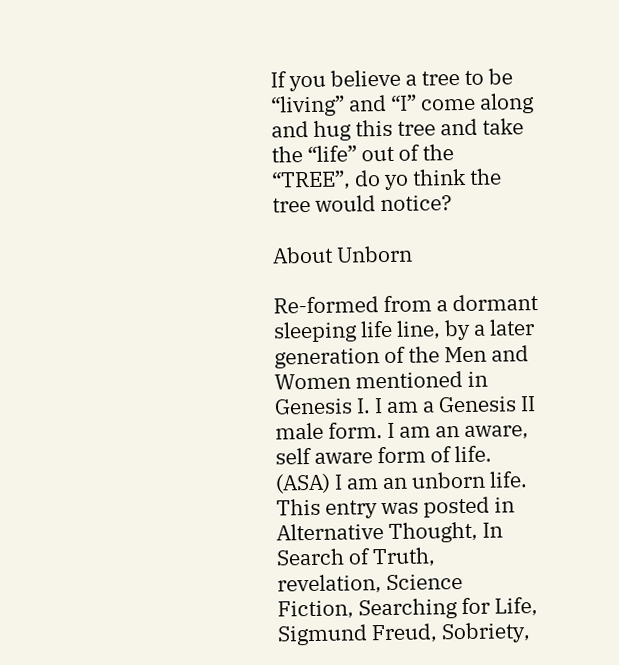If you believe a tree to be “living” and “I” come along and hug this tree and take the “life” out of the “TREE”, do yo think the tree would notice?

About Unborn

Re-formed from a dormant sleeping life line, by a later generation of the Men and Women mentioned in Genesis I. I am a Genesis II male form. I am an aware, self aware form of life. (ASA) I am an unborn life.
This entry was posted in Alternative Thought, In Search of Truth, revelation, Science Fiction, Searching for Life, Sigmund Freud, Sobriety,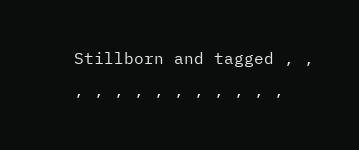Stillborn and tagged , , , , , , , , , , , , ,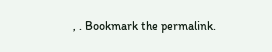, . Bookmark the permalink.